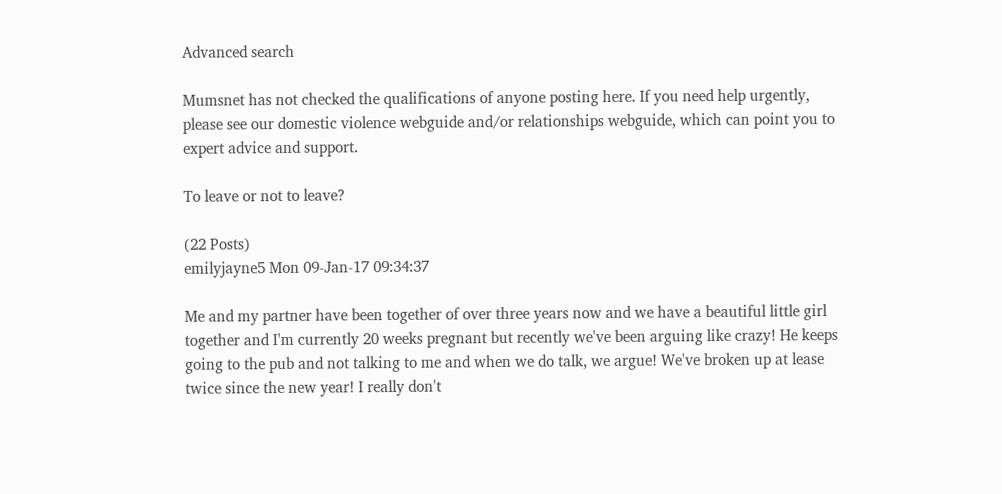Advanced search

Mumsnet has not checked the qualifications of anyone posting here. If you need help urgently, please see our domestic violence webguide and/or relationships webguide, which can point you to expert advice and support.

To leave or not to leave?

(22 Posts)
emilyjayne5 Mon 09-Jan-17 09:34:37

Me and my partner have been together of over three years now and we have a beautiful little girl together and I'm currently 20 weeks pregnant but recently we've been arguing like crazy! He keeps going to the pub and not talking to me and when we do talk, we argue! We've broken up at lease twice since the new year! I really don't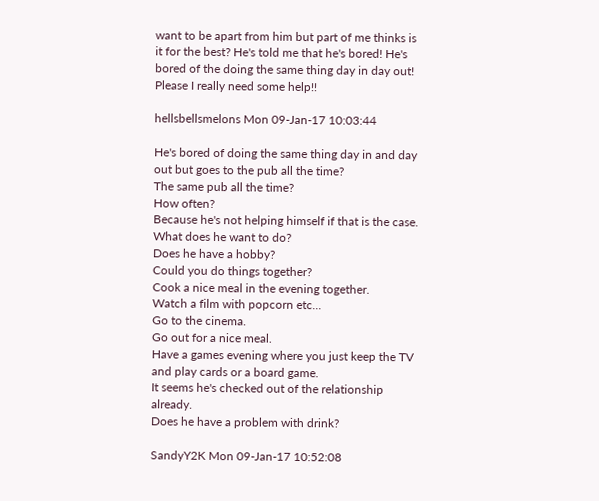want to be apart from him but part of me thinks is it for the best? He's told me that he's bored! He's bored of the doing the same thing day in day out!
Please I really need some help!!

hellsbellsmelons Mon 09-Jan-17 10:03:44

He's bored of doing the same thing day in and day out but goes to the pub all the time?
The same pub all the time?
How often?
Because he's not helping himself if that is the case.
What does he want to do?
Does he have a hobby?
Could you do things together?
Cook a nice meal in the evening together.
Watch a film with popcorn etc...
Go to the cinema.
Go out for a nice meal.
Have a games evening where you just keep the TV and play cards or a board game.
It seems he's checked out of the relationship already.
Does he have a problem with drink?

SandyY2K Mon 09-Jan-17 10:52:08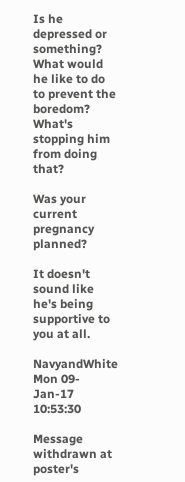Is he depressed or something?
What would he like to do to prevent the boredom? What's stopping him from doing that?

Was your current pregnancy planned?

It doesn't sound like he's being supportive to you at all.

NavyandWhite Mon 09-Jan-17 10:53:30

Message withdrawn at poster's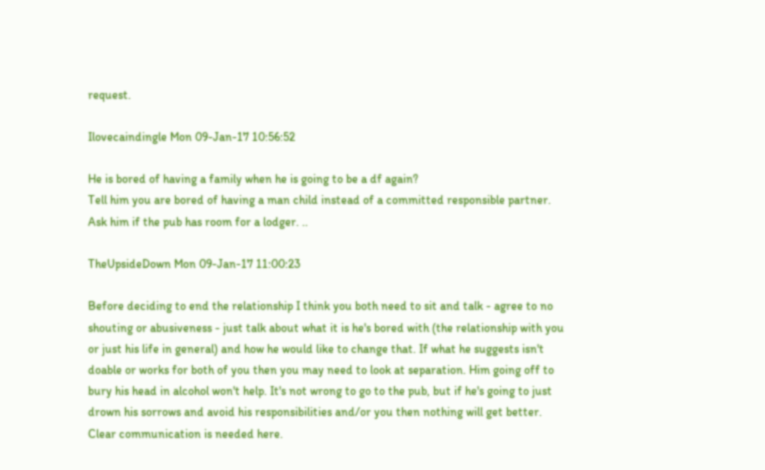request.

Ilovecaindingle Mon 09-Jan-17 10:56:52

He is bored of having a family when he is going to be a df again?
Tell him you are bored of having a man child instead of a committed responsible partner.
Ask him if the pub has room for a lodger. ..

TheUpsideDown Mon 09-Jan-17 11:00:23

Before deciding to end the relationship I think you both need to sit and talk - agree to no shouting or abusiveness - just talk about what it is he's bored with (the relationship with you or just his life in general) and how he would like to change that. If what he suggests isn't doable or works for both of you then you may need to look at separation. Him going off to bury his head in alcohol won't help. It's not wrong to go to the pub, but if he's going to just drown his sorrows and avoid his responsibilities and/or you then nothing will get better. Clear communication is needed here.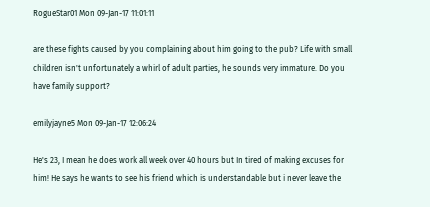RogueStar01 Mon 09-Jan-17 11:01:11

are these fights caused by you complaining about him going to the pub? Life with small children isn't unfortunately a whirl of adult parties, he sounds very immature. Do you have family support?

emilyjayne5 Mon 09-Jan-17 12:06:24

He's 23, I mean he does work all week over 40 hours but In tired of making excuses for him! He says he wants to see his friend which is understandable but i never leave the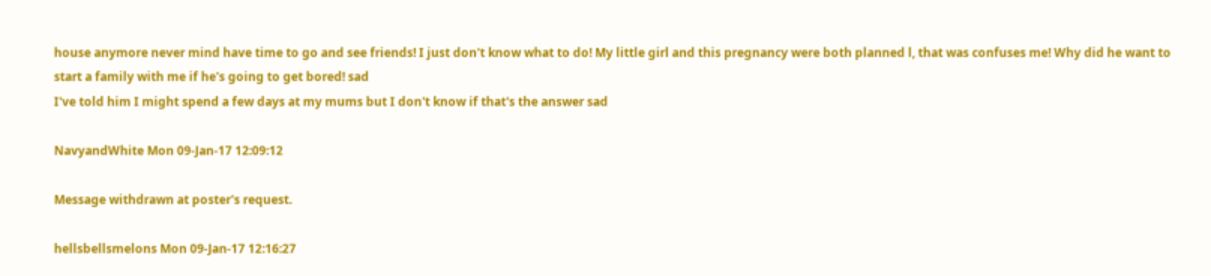house anymore never mind have time to go and see friends! I just don't know what to do! My little girl and this pregnancy were both planned l, that was confuses me! Why did he want to start a family with me if he's going to get bored! sad
I've told him I might spend a few days at my mums but I don't know if that's the answer sad

NavyandWhite Mon 09-Jan-17 12:09:12

Message withdrawn at poster's request.

hellsbellsmelons Mon 09-Jan-17 12:16:27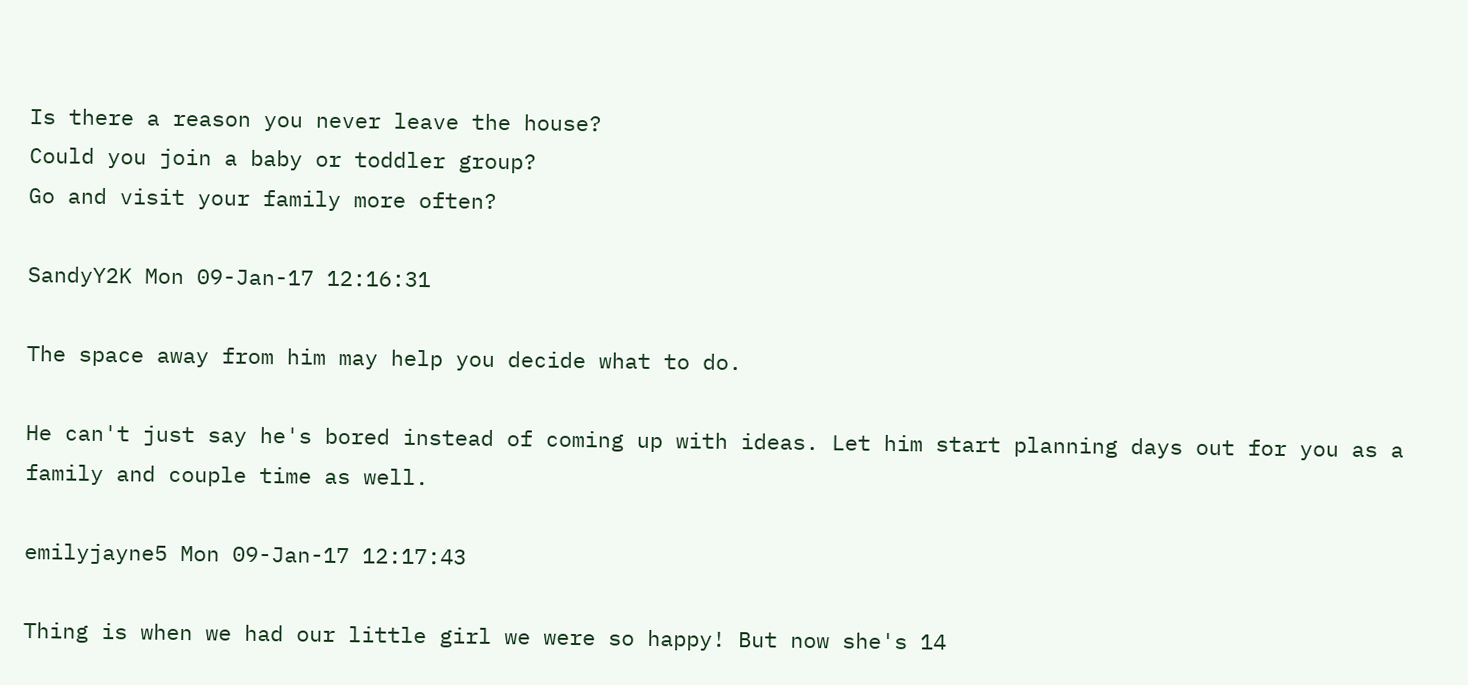Is there a reason you never leave the house?
Could you join a baby or toddler group?
Go and visit your family more often?

SandyY2K Mon 09-Jan-17 12:16:31

The space away from him may help you decide what to do.

He can't just say he's bored instead of coming up with ideas. Let him start planning days out for you as a family and couple time as well.

emilyjayne5 Mon 09-Jan-17 12:17:43

Thing is when we had our little girl we were so happy! But now she's 14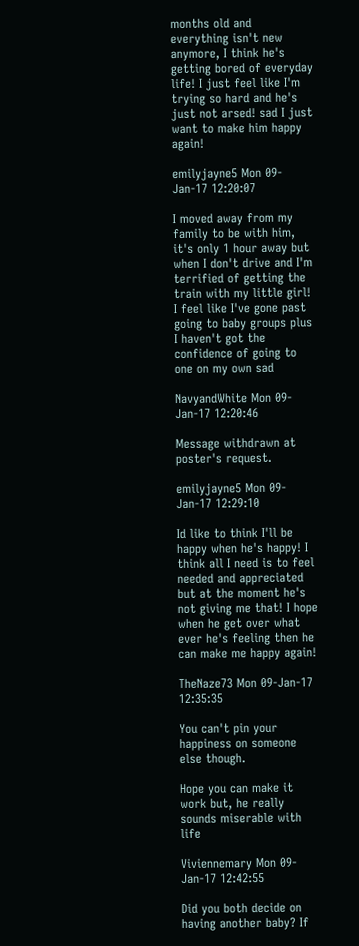months old and everything isn't new anymore, I think he's getting bored of everyday life! I just feel like I'm trying so hard and he's just not arsed! sad I just want to make him happy again!

emilyjayne5 Mon 09-Jan-17 12:20:07

I moved away from my family to be with him, it's only 1 hour away but when I don't drive and I'm terrified of getting the train with my little girl! I feel like I've gone past going to baby groups plus I haven't got the confidence of going to one on my own sad

NavyandWhite Mon 09-Jan-17 12:20:46

Message withdrawn at poster's request.

emilyjayne5 Mon 09-Jan-17 12:29:10

Id like to think I'll be happy when he's happy! I think all I need is to feel needed and appreciated but at the moment he's not giving me that! I hope when he get over what ever he's feeling then he can make me happy again!

TheNaze73 Mon 09-Jan-17 12:35:35

You can't pin your happiness on someone else though.

Hope you can make it work but, he really sounds miserable with life

Viviennemary Mon 09-Jan-17 12:42:55

Did you both decide on having another baby? If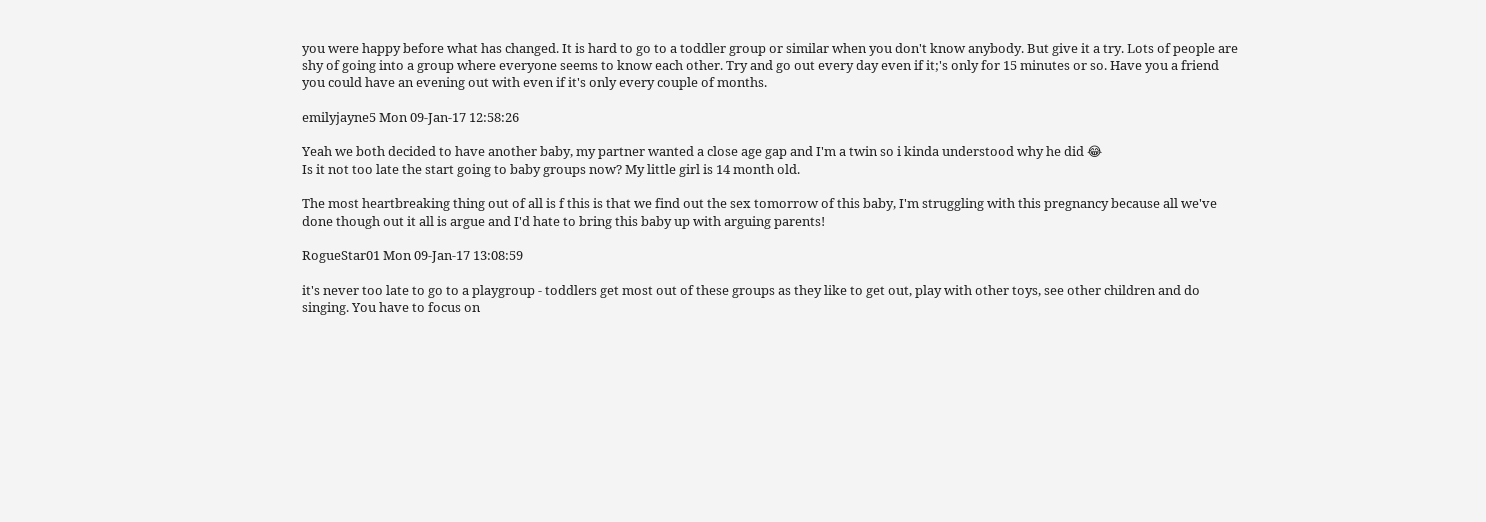you were happy before what has changed. It is hard to go to a toddler group or similar when you don't know anybody. But give it a try. Lots of people are shy of going into a group where everyone seems to know each other. Try and go out every day even if it;'s only for 15 minutes or so. Have you a friend you could have an evening out with even if it's only every couple of months.

emilyjayne5 Mon 09-Jan-17 12:58:26

Yeah we both decided to have another baby, my partner wanted a close age gap and I'm a twin so i kinda understood why he did 😂
Is it not too late the start going to baby groups now? My little girl is 14 month old.

The most heartbreaking thing out of all is f this is that we find out the sex tomorrow of this baby, I'm struggling with this pregnancy because all we've done though out it all is argue and I'd hate to bring this baby up with arguing parents!

RogueStar01 Mon 09-Jan-17 13:08:59

it's never too late to go to a playgroup - toddlers get most out of these groups as they like to get out, play with other toys, see other children and do singing. You have to focus on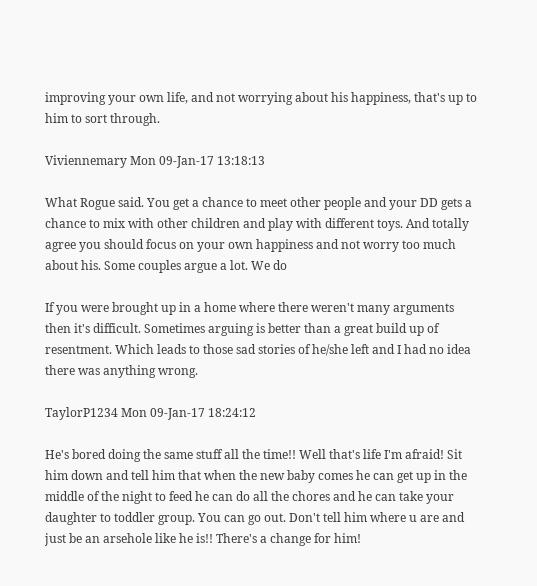improving your own life, and not worrying about his happiness, that's up to him to sort through.

Viviennemary Mon 09-Jan-17 13:18:13

What Rogue said. You get a chance to meet other people and your DD gets a chance to mix with other children and play with different toys. And totally agree you should focus on your own happiness and not worry too much about his. Some couples argue a lot. We do

If you were brought up in a home where there weren't many arguments then it's difficult. Sometimes arguing is better than a great build up of resentment. Which leads to those sad stories of he/she left and I had no idea there was anything wrong.

TaylorP1234 Mon 09-Jan-17 18:24:12

He's bored doing the same stuff all the time!! Well that's life I'm afraid! Sit him down and tell him that when the new baby comes he can get up in the middle of the night to feed he can do all the chores and he can take your daughter to toddler group. You can go out. Don't tell him where u are and just be an arsehole like he is!! There's a change for him!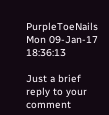PurpleToeNails Mon 09-Jan-17 18:36:13

Just a brief reply to your comment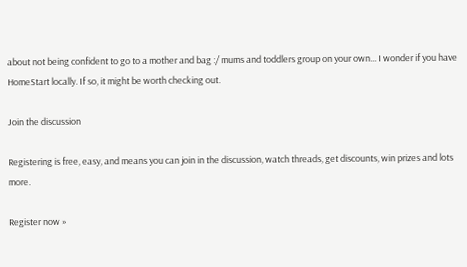about not being confident to go to a mother and bag :/ mums and toddlers group on your own... I wonder if you have HomeStart locally. If so, it might be worth checking out.

Join the discussion

Registering is free, easy, and means you can join in the discussion, watch threads, get discounts, win prizes and lots more.

Register now »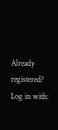Already registered? Log in with: